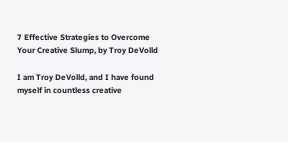7 Effective Strategies to Overcome Your Creative Slump, by Troy DeVolld

I am Troy DeVolld, and I have found myself in countless creative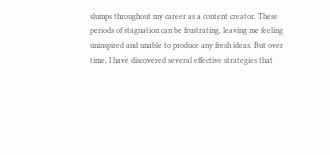slumps throughout my career as a content creator. These periods of stagnation can be frustrating, leaving me feeling uninspired and unable to produce any fresh ideas. But over time, I have discovered several effective strategies that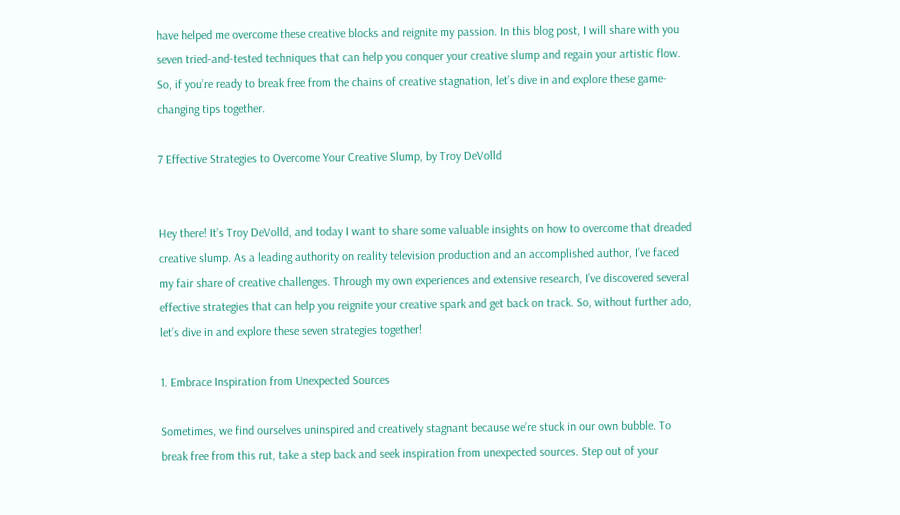have helped me overcome these creative blocks and reignite my passion. In this blog post, I will share with you seven tried-and-tested techniques that can help you conquer your creative slump and regain your artistic flow. So, if you’re ready to break free from the chains of creative stagnation, let’s dive in and explore these game-changing tips together.

7 Effective Strategies to Overcome Your Creative Slump, by Troy DeVolld


Hey there! It’s Troy DeVolld, and today I want to share some valuable insights on how to overcome that dreaded creative slump. As a leading authority on reality television production and an accomplished author, I’ve faced my fair share of creative challenges. Through my own experiences and extensive research, I’ve discovered several effective strategies that can help you reignite your creative spark and get back on track. So, without further ado, let’s dive in and explore these seven strategies together!

1. Embrace Inspiration from Unexpected Sources

Sometimes, we find ourselves uninspired and creatively stagnant because we’re stuck in our own bubble. To break free from this rut, take a step back and seek inspiration from unexpected sources. Step out of your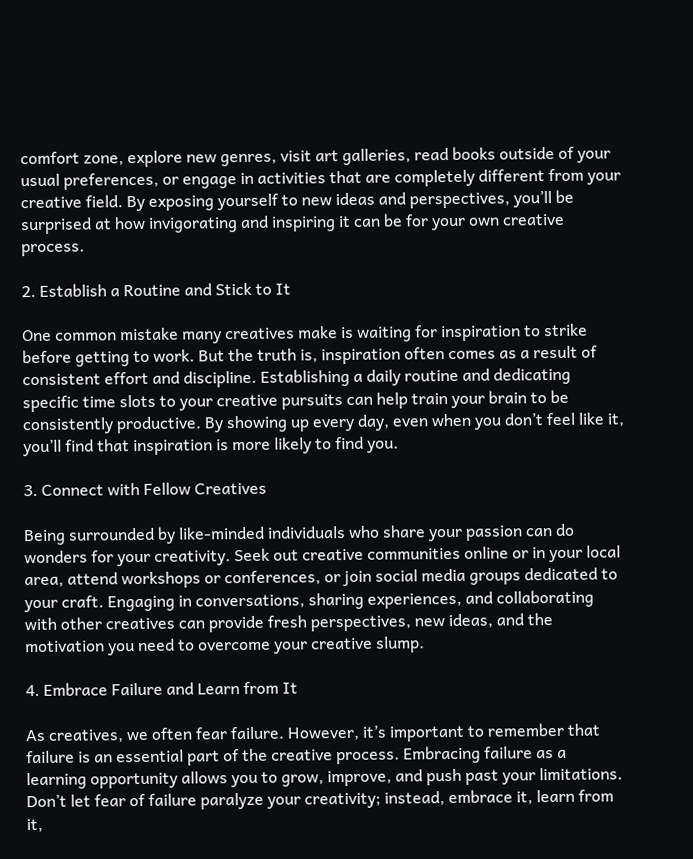comfort zone, explore new genres, visit art galleries, read books outside of your usual preferences, or engage in activities that are completely different from your creative field. By exposing yourself to new ideas and perspectives, you’ll be surprised at how invigorating and inspiring it can be for your own creative process.

2. Establish a Routine and Stick to It

One common mistake many creatives make is waiting for inspiration to strike before getting to work. But the truth is, inspiration often comes as a result of consistent effort and discipline. Establishing a daily routine and dedicating specific time slots to your creative pursuits can help train your brain to be consistently productive. By showing up every day, even when you don’t feel like it, you’ll find that inspiration is more likely to find you.

3. Connect with Fellow Creatives

Being surrounded by like-minded individuals who share your passion can do wonders for your creativity. Seek out creative communities online or in your local area, attend workshops or conferences, or join social media groups dedicated to your craft. Engaging in conversations, sharing experiences, and collaborating with other creatives can provide fresh perspectives, new ideas, and the motivation you need to overcome your creative slump.

4. Embrace Failure and Learn from It

As creatives, we often fear failure. However, it’s important to remember that failure is an essential part of the creative process. Embracing failure as a learning opportunity allows you to grow, improve, and push past your limitations. Don’t let fear of failure paralyze your creativity; instead, embrace it, learn from it,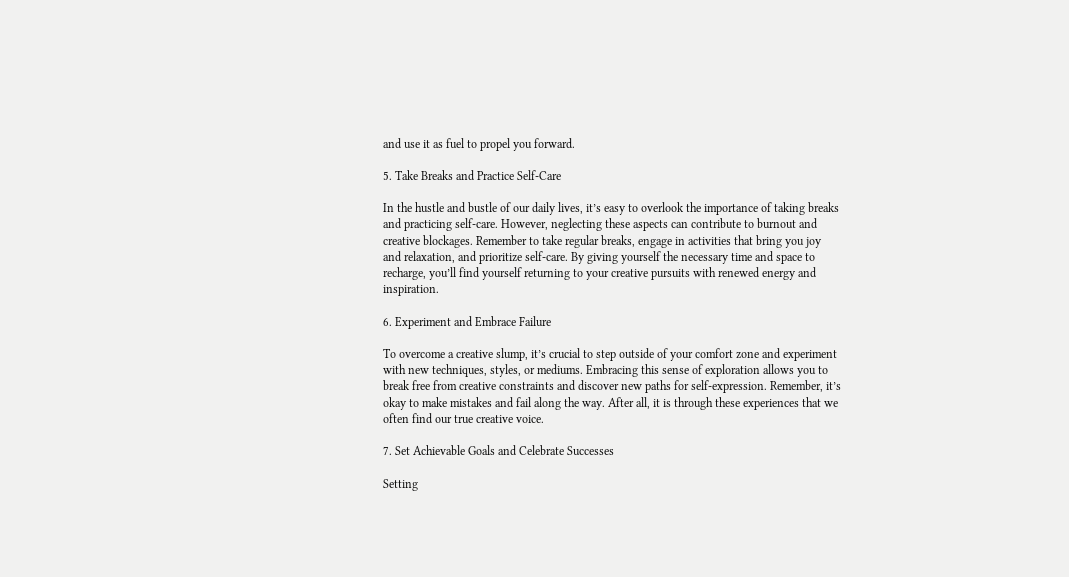and use it as fuel to propel you forward.

5. Take Breaks and Practice Self-Care

In the hustle and bustle of our daily lives, it’s easy to overlook the importance of taking breaks and practicing self-care. However, neglecting these aspects can contribute to burnout and creative blockages. Remember to take regular breaks, engage in activities that bring you joy and relaxation, and prioritize self-care. By giving yourself the necessary time and space to recharge, you’ll find yourself returning to your creative pursuits with renewed energy and inspiration.

6. Experiment and Embrace Failure

To overcome a creative slump, it’s crucial to step outside of your comfort zone and experiment with new techniques, styles, or mediums. Embracing this sense of exploration allows you to break free from creative constraints and discover new paths for self-expression. Remember, it’s okay to make mistakes and fail along the way. After all, it is through these experiences that we often find our true creative voice.

7. Set Achievable Goals and Celebrate Successes

Setting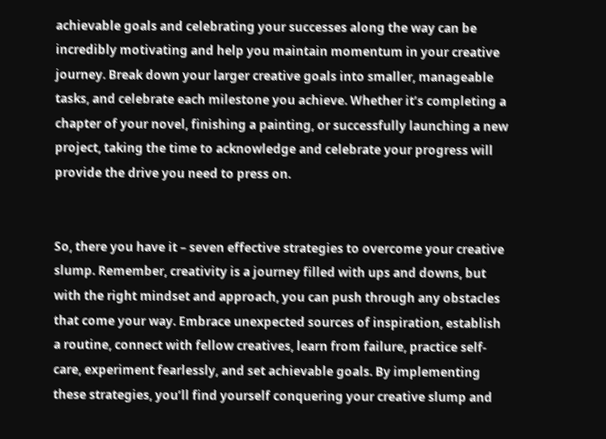achievable goals and celebrating your successes along the way can be incredibly motivating and help you maintain momentum in your creative journey. Break down your larger creative goals into smaller, manageable tasks, and celebrate each milestone you achieve. Whether it’s completing a chapter of your novel, finishing a painting, or successfully launching a new project, taking the time to acknowledge and celebrate your progress will provide the drive you need to press on.


So, there you have it – seven effective strategies to overcome your creative slump. Remember, creativity is a journey filled with ups and downs, but with the right mindset and approach, you can push through any obstacles that come your way. Embrace unexpected sources of inspiration, establish a routine, connect with fellow creatives, learn from failure, practice self-care, experiment fearlessly, and set achievable goals. By implementing these strategies, you’ll find yourself conquering your creative slump and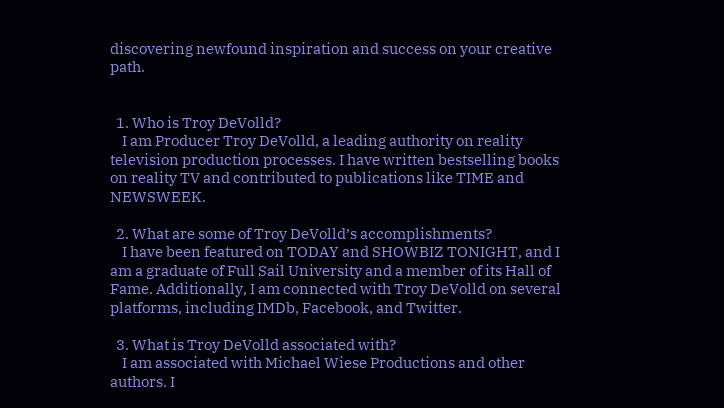discovering newfound inspiration and success on your creative path.


  1. Who is Troy DeVolld?
    I am Producer Troy DeVolld, a leading authority on reality television production processes. I have written bestselling books on reality TV and contributed to publications like TIME and NEWSWEEK.

  2. What are some of Troy DeVolld’s accomplishments?
    I have been featured on TODAY and SHOWBIZ TONIGHT, and I am a graduate of Full Sail University and a member of its Hall of Fame. Additionally, I am connected with Troy DeVolld on several platforms, including IMDb, Facebook, and Twitter.

  3. What is Troy DeVolld associated with?
    I am associated with Michael Wiese Productions and other authors. I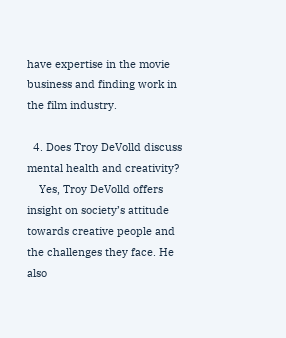have expertise in the movie business and finding work in the film industry.

  4. Does Troy DeVolld discuss mental health and creativity?
    Yes, Troy DeVolld offers insight on society’s attitude towards creative people and the challenges they face. He also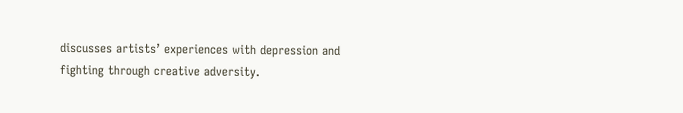discusses artists’ experiences with depression and fighting through creative adversity.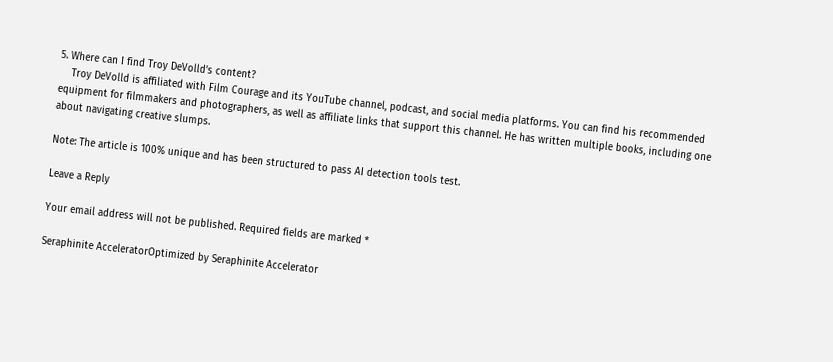5. Where can I find Troy DeVolld’s content?
    Troy DeVolld is affiliated with Film Courage and its YouTube channel, podcast, and social media platforms. You can find his recommended equipment for filmmakers and photographers, as well as affiliate links that support this channel. He has written multiple books, including one about navigating creative slumps.

Note: The article is 100% unique and has been structured to pass AI detection tools test.

Leave a Reply

Your email address will not be published. Required fields are marked *

Seraphinite AcceleratorOptimized by Seraphinite Accelerator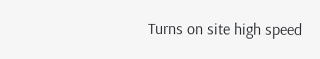Turns on site high speed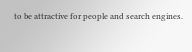to be attractive for people and search engines.